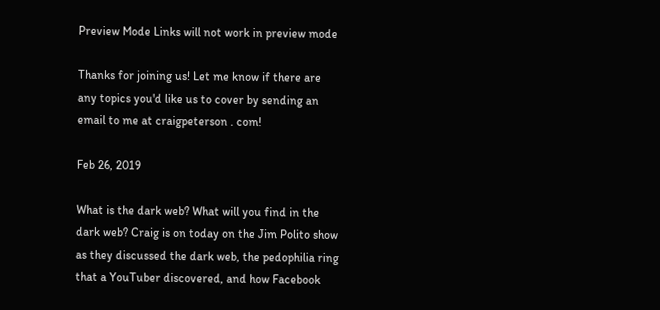Preview Mode Links will not work in preview mode

Thanks for joining us! Let me know if there are any topics you'd like us to cover by sending an email to me at craigpeterson . com!

Feb 26, 2019

What is the dark web? What will you find in the dark web? Craig is on today on the Jim Polito show as they discussed the dark web, the pedophilia ring that a YouTuber discovered, and how Facebook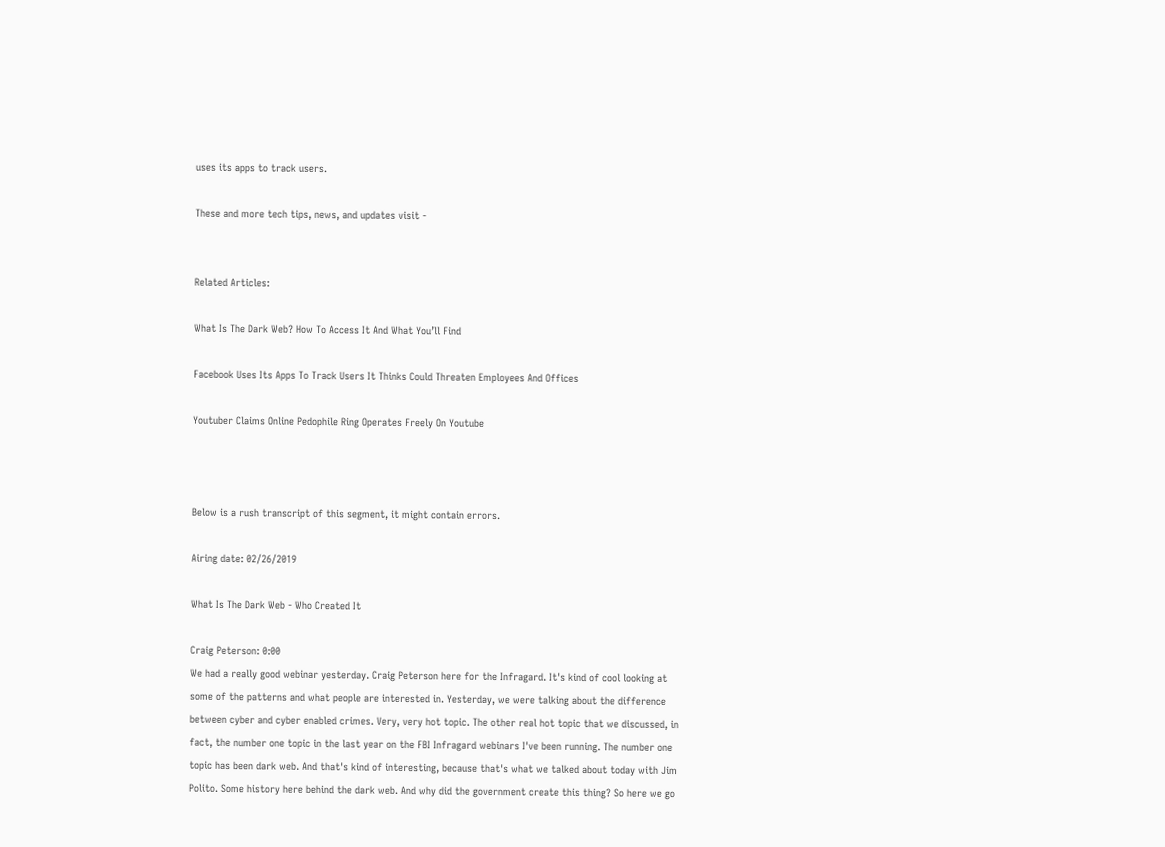uses its apps to track users.

These and more tech tips, news, and updates visit -


Related Articles:

What Is The Dark Web? How To Access It And What You’ll Find

Facebook Uses Its Apps To Track Users It Thinks Could Threaten Employees And Offices

Youtuber Claims Online Pedophile Ring Operates Freely On Youtube



Below is a rush transcript of this segment, it might contain errors.

Airing date: 02/26/2019

What Is The Dark Web - Who Created It

Craig Peterson: 0:00
We had a really good webinar yesterday. Craig Peterson here for the Infragard. It's kind of cool looking at some of the patterns and what people are interested in. Yesterday, we were talking about the difference between cyber and cyber enabled crimes. Very, very hot topic. The other real hot topic that we discussed, in fact, the number one topic in the last year on the FBI Infragard webinars I've been running. The number one topic has been dark web. And that's kind of interesting, because that's what we talked about today with Jim Polito. Some history here behind the dark web. And why did the government create this thing? So here we go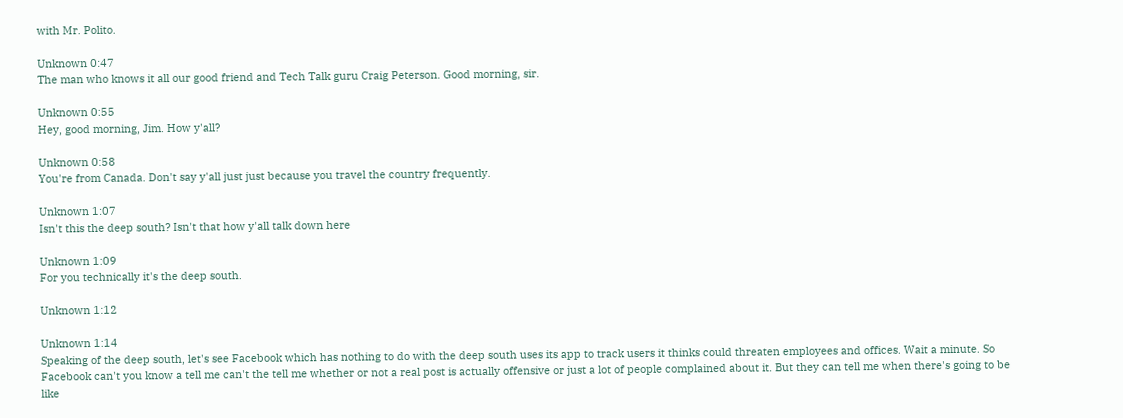with Mr. Polito.

Unknown 0:47
The man who knows it all our good friend and Tech Talk guru Craig Peterson. Good morning, sir.

Unknown 0:55
Hey, good morning, Jim. How y'all?

Unknown 0:58
You're from Canada. Don't say y'all just just because you travel the country frequently.

Unknown 1:07
Isn't this the deep south? Isn't that how y'all talk down here

Unknown 1:09
For you technically it's the deep south.

Unknown 1:12

Unknown 1:14
Speaking of the deep south, let's see Facebook which has nothing to do with the deep south uses its app to track users it thinks could threaten employees and offices. Wait a minute. So Facebook can't you know a tell me can't the tell me whether or not a real post is actually offensive or just a lot of people complained about it. But they can tell me when there's going to be like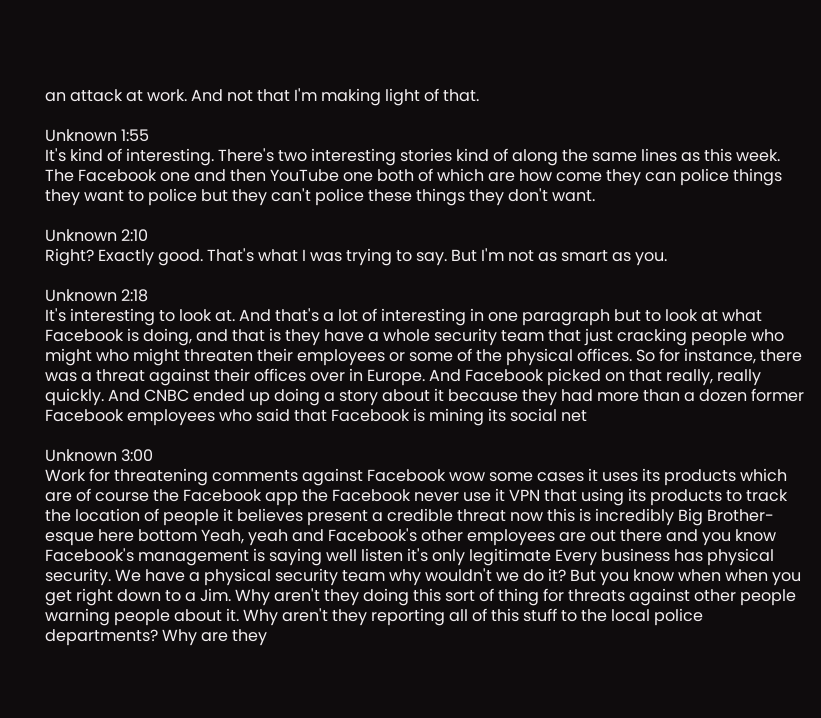an attack at work. And not that I'm making light of that.

Unknown 1:55
It's kind of interesting. There's two interesting stories kind of along the same lines as this week. The Facebook one and then YouTube one both of which are how come they can police things they want to police but they can't police these things they don't want.

Unknown 2:10
Right? Exactly good. That's what I was trying to say. But I'm not as smart as you.

Unknown 2:18
It's interesting to look at. And that's a lot of interesting in one paragraph but to look at what Facebook is doing, and that is they have a whole security team that just cracking people who might who might threaten their employees or some of the physical offices. So for instance, there was a threat against their offices over in Europe. And Facebook picked on that really, really quickly. And CNBC ended up doing a story about it because they had more than a dozen former Facebook employees who said that Facebook is mining its social net

Unknown 3:00
Work for threatening comments against Facebook wow some cases it uses its products which are of course the Facebook app the Facebook never use it VPN that using its products to track the location of people it believes present a credible threat now this is incredibly Big Brother-esque here bottom Yeah, yeah and Facebook's other employees are out there and you know Facebook's management is saying well listen it's only legitimate Every business has physical security. We have a physical security team why wouldn't we do it? But you know when when you get right down to a Jim. Why aren't they doing this sort of thing for threats against other people warning people about it. Why aren't they reporting all of this stuff to the local police departments? Why are they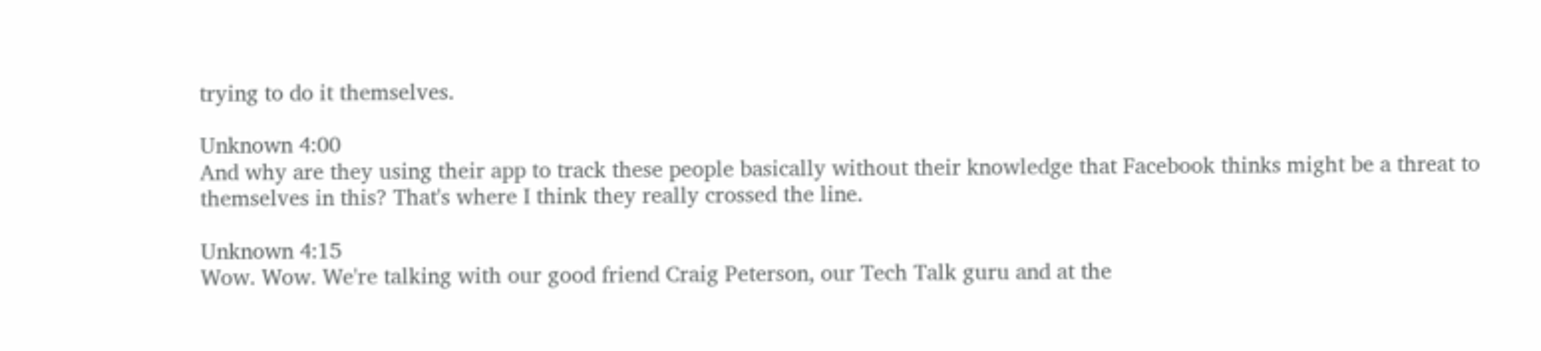trying to do it themselves.

Unknown 4:00
And why are they using their app to track these people basically without their knowledge that Facebook thinks might be a threat to themselves in this? That's where I think they really crossed the line.

Unknown 4:15
Wow. Wow. We're talking with our good friend Craig Peterson, our Tech Talk guru and at the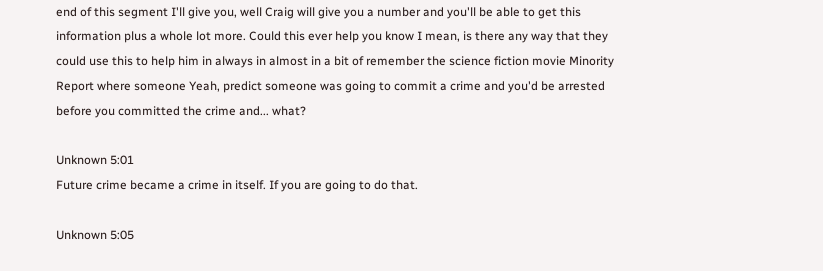end of this segment I'll give you, well Craig will give you a number and you'll be able to get this information plus a whole lot more. Could this ever help you know I mean, is there any way that they could use this to help him in always in almost in a bit of remember the science fiction movie Minority Report where someone Yeah, predict someone was going to commit a crime and you'd be arrested before you committed the crime and... what?

Unknown 5:01
Future crime became a crime in itself. If you are going to do that.

Unknown 5:05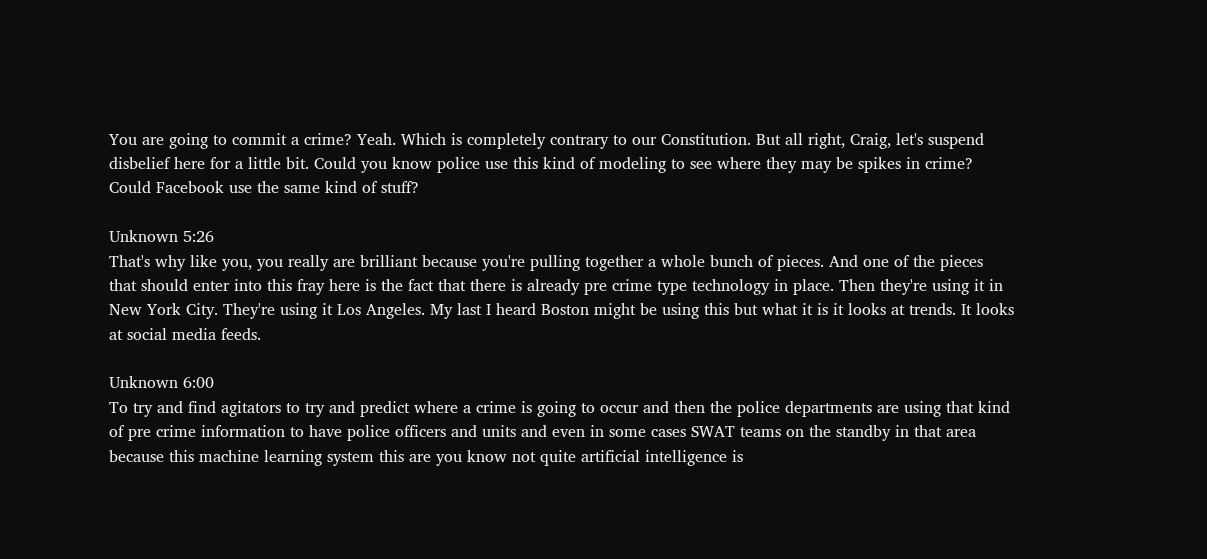You are going to commit a crime? Yeah. Which is completely contrary to our Constitution. But all right, Craig, let's suspend disbelief here for a little bit. Could you know police use this kind of modeling to see where they may be spikes in crime? Could Facebook use the same kind of stuff?

Unknown 5:26
That's why like you, you really are brilliant because you're pulling together a whole bunch of pieces. And one of the pieces that should enter into this fray here is the fact that there is already pre crime type technology in place. Then they're using it in New York City. They're using it Los Angeles. My last I heard Boston might be using this but what it is it looks at trends. It looks at social media feeds.

Unknown 6:00
To try and find agitators to try and predict where a crime is going to occur and then the police departments are using that kind of pre crime information to have police officers and units and even in some cases SWAT teams on the standby in that area because this machine learning system this are you know not quite artificial intelligence is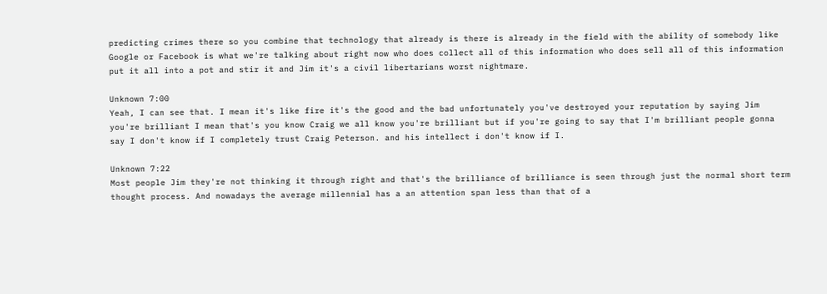predicting crimes there so you combine that technology that already is there is already in the field with the ability of somebody like Google or Facebook is what we're talking about right now who does collect all of this information who does sell all of this information put it all into a pot and stir it and Jim it's a civil libertarians worst nightmare.

Unknown 7:00
Yeah, I can see that. I mean it's like fire it's the good and the bad unfortunately you've destroyed your reputation by saying Jim you're brilliant I mean that's you know Craig we all know you're brilliant but if you're going to say that I'm brilliant people gonna say I don't know if I completely trust Craig Peterson. and his intellect i don't know if I.

Unknown 7:22
Most people Jim they're not thinking it through right and that's the brilliance of brilliance is seen through just the normal short term thought process. And nowadays the average millennial has a an attention span less than that of a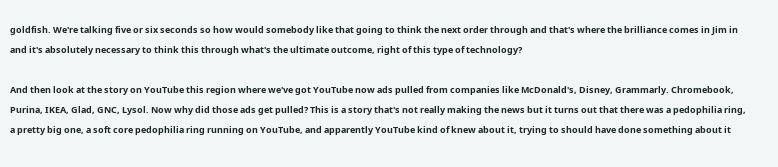goldfish. We're talking five or six seconds so how would somebody like that going to think the next order through and that's where the brilliance comes in Jim in and it's absolutely necessary to think this through what's the ultimate outcome, right of this type of technology?

And then look at the story on YouTube this region where we've got YouTube now ads pulled from companies like McDonald's, Disney, Grammarly. Chromebook, Purina, IKEA, Glad, GNC, Lysol. Now why did those ads get pulled? This is a story that's not really making the news but it turns out that there was a pedophilia ring, a pretty big one, a soft core pedophilia ring running on YouTube, and apparently YouTube kind of knew about it, trying to should have done something about it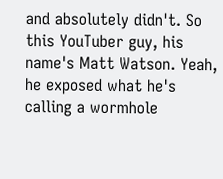and absolutely didn't. So this YouTuber guy, his name's Matt Watson. Yeah, he exposed what he's calling a wormhole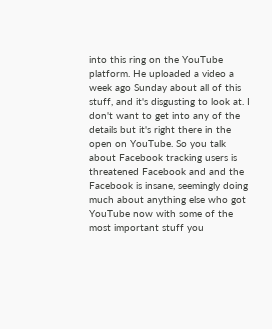into this ring on the YouTube platform. He uploaded a video a week ago Sunday about all of this stuff, and it's disgusting to look at. I don't want to get into any of the details but it's right there in the open on YouTube. So you talk about Facebook tracking users is threatened Facebook and and the Facebook is insane, seemingly doing much about anything else who got YouTube now with some of the most important stuff you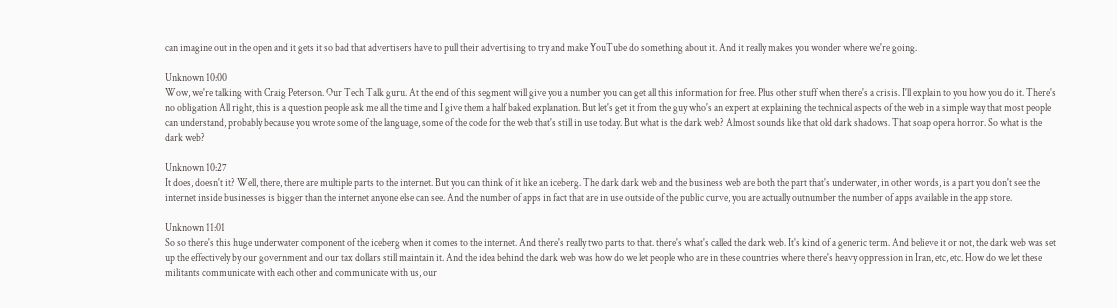can imagine out in the open and it gets it so bad that advertisers have to pull their advertising to try and make YouTube do something about it. And it really makes you wonder where we're going.

Unknown 10:00
Wow, we're talking with Craig Peterson. Our Tech Talk guru. At the end of this segment will give you a number you can get all this information for free. Plus other stuff when there's a crisis. I'll explain to you how you do it. There's no obligation All right, this is a question people ask me all the time and I give them a half baked explanation. But let's get it from the guy who's an expert at explaining the technical aspects of the web in a simple way that most people can understand, probably because you wrote some of the language, some of the code for the web that's still in use today. But what is the dark web? Almost sounds like that old dark shadows. That soap opera horror. So what is the dark web?

Unknown 10:27
It does, doesn't it? Well, there, there are multiple parts to the internet. But you can think of it like an iceberg. The dark dark web and the business web are both the part that's underwater, in other words, is a part you don't see the internet inside businesses is bigger than the internet anyone else can see. And the number of apps in fact that are in use outside of the public curve, you are actually outnumber the number of apps available in the app store.

Unknown 11:01
So so there's this huge underwater component of the iceberg when it comes to the internet. And there's really two parts to that. there's what's called the dark web. It's kind of a generic term. And believe it or not, the dark web was set up the effectively by our government and our tax dollars still maintain it. And the idea behind the dark web was how do we let people who are in these countries where there's heavy oppression in Iran, etc, etc. How do we let these militants communicate with each other and communicate with us, our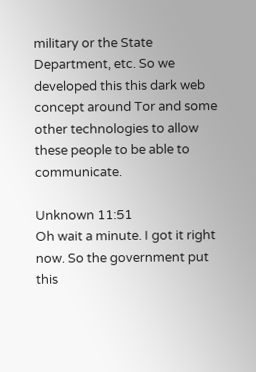military or the State Department, etc. So we developed this this dark web concept around Tor and some other technologies to allow these people to be able to communicate.

Unknown 11:51
Oh wait a minute. I got it right now. So the government put this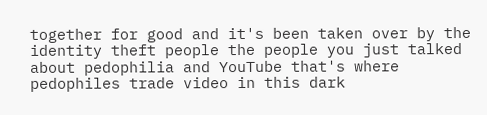together for good and it's been taken over by the identity theft people the people you just talked about pedophilia and YouTube that's where pedophiles trade video in this dark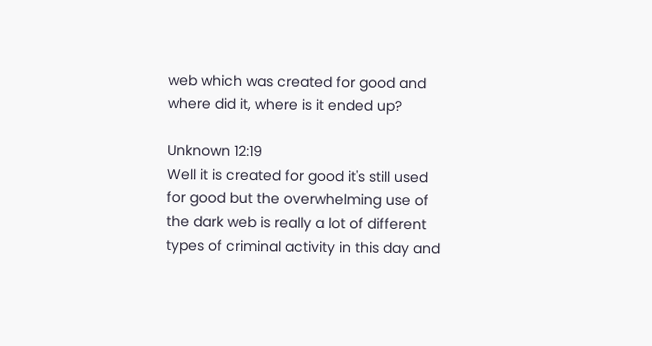web which was created for good and where did it, where is it ended up?

Unknown 12:19
Well it is created for good it's still used for good but the overwhelming use of the dark web is really a lot of different types of criminal activity in this day and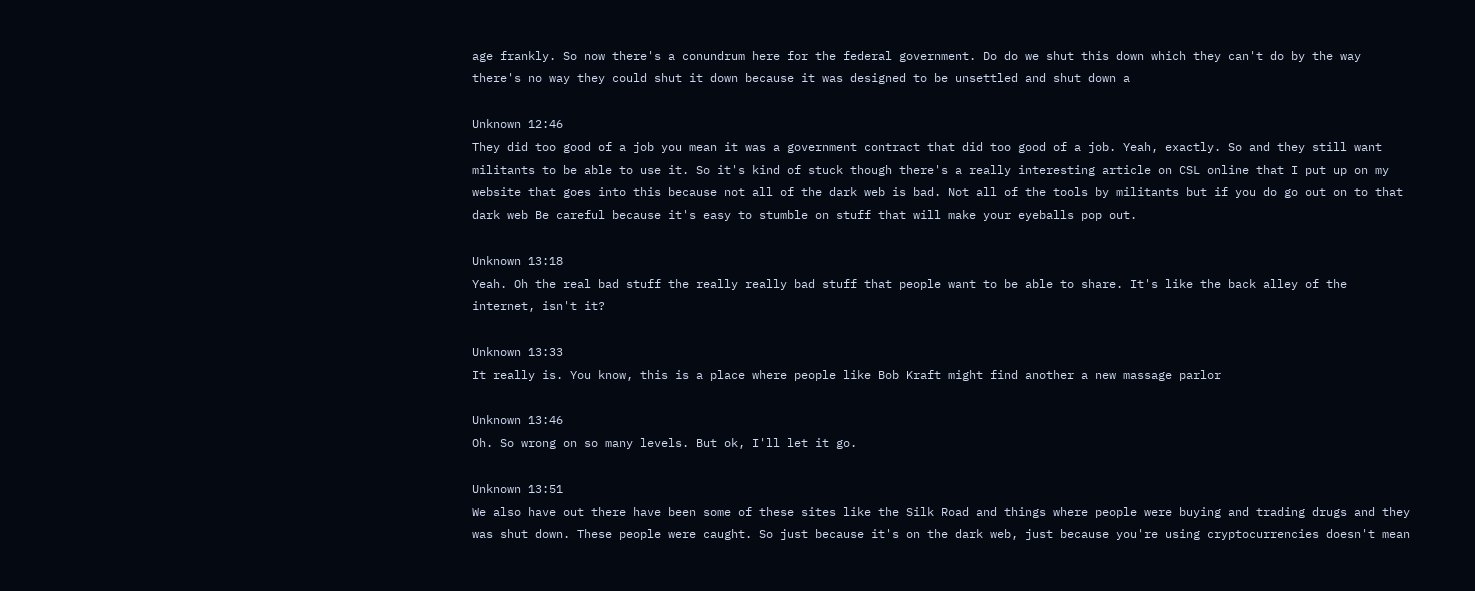age frankly. So now there's a conundrum here for the federal government. Do do we shut this down which they can't do by the way there's no way they could shut it down because it was designed to be unsettled and shut down a

Unknown 12:46
They did too good of a job you mean it was a government contract that did too good of a job. Yeah, exactly. So and they still want militants to be able to use it. So it's kind of stuck though there's a really interesting article on CSL online that I put up on my website that goes into this because not all of the dark web is bad. Not all of the tools by militants but if you do go out on to that dark web Be careful because it's easy to stumble on stuff that will make your eyeballs pop out.

Unknown 13:18
Yeah. Oh the real bad stuff the really really bad stuff that people want to be able to share. It's like the back alley of the internet, isn't it?

Unknown 13:33
It really is. You know, this is a place where people like Bob Kraft might find another a new massage parlor

Unknown 13:46
Oh. So wrong on so many levels. But ok, I'll let it go.

Unknown 13:51
We also have out there have been some of these sites like the Silk Road and things where people were buying and trading drugs and they was shut down. These people were caught. So just because it's on the dark web, just because you're using cryptocurrencies doesn't mean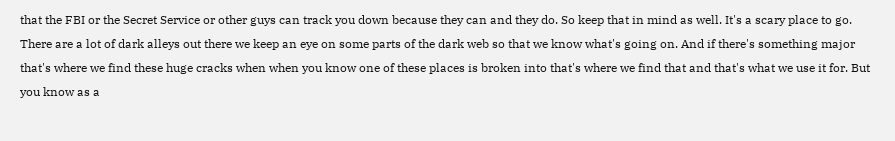that the FBI or the Secret Service or other guys can track you down because they can and they do. So keep that in mind as well. It's a scary place to go. There are a lot of dark alleys out there we keep an eye on some parts of the dark web so that we know what's going on. And if there's something major that's where we find these huge cracks when when you know one of these places is broken into that's where we find that and that's what we use it for. But you know as a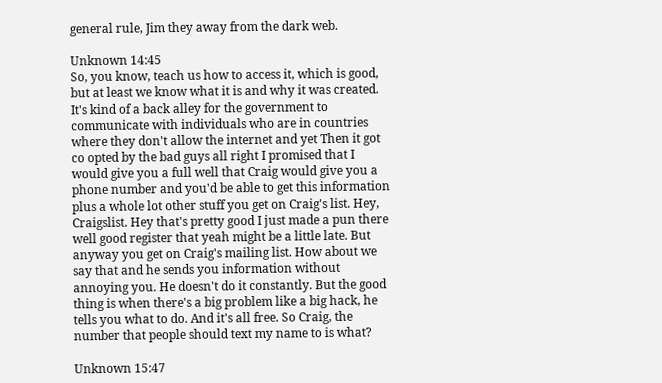general rule, Jim they away from the dark web.

Unknown 14:45
So, you know, teach us how to access it, which is good, but at least we know what it is and why it was created. It's kind of a back alley for the government to communicate with individuals who are in countries where they don't allow the internet and yet Then it got co opted by the bad guys all right I promised that I would give you a full well that Craig would give you a phone number and you'd be able to get this information plus a whole lot other stuff you get on Craig's list. Hey, Craigslist. Hey that's pretty good I just made a pun there well good register that yeah might be a little late. But anyway you get on Craig's mailing list. How about we say that and he sends you information without annoying you. He doesn't do it constantly. But the good thing is when there's a big problem like a big hack, he tells you what to do. And it's all free. So Craig, the number that people should text my name to is what?

Unknown 15:47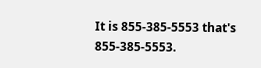It is 855-385-5553 that's 855-385-5553.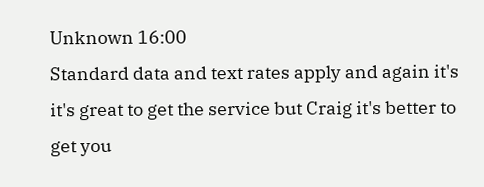Unknown 16:00
Standard data and text rates apply and again it's it's great to get the service but Craig it's better to get you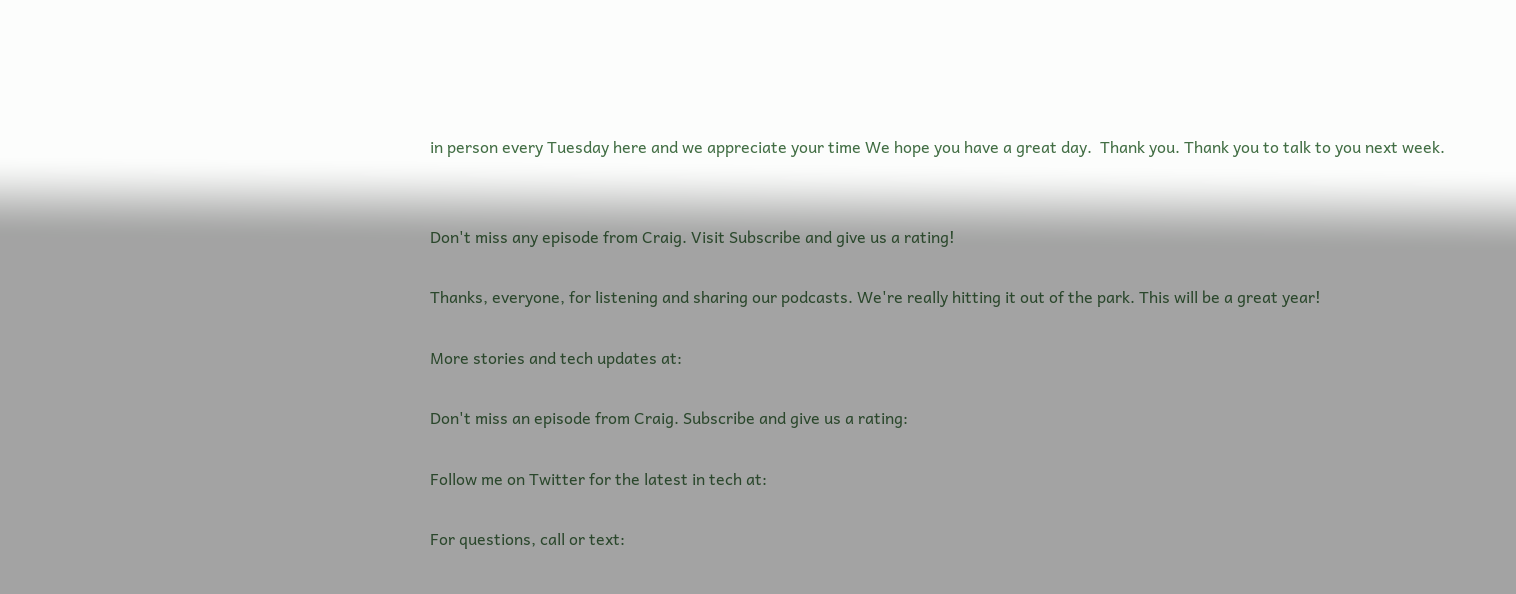in person every Tuesday here and we appreciate your time We hope you have a great day.  Thank you. Thank you to talk to you next week.


Don't miss any episode from Craig. Visit Subscribe and give us a rating!

Thanks, everyone, for listening and sharing our podcasts. We're really hitting it out of the park. This will be a great year!

More stories and tech updates at:

Don't miss an episode from Craig. Subscribe and give us a rating:

Follow me on Twitter for the latest in tech at:

For questions, call or text: